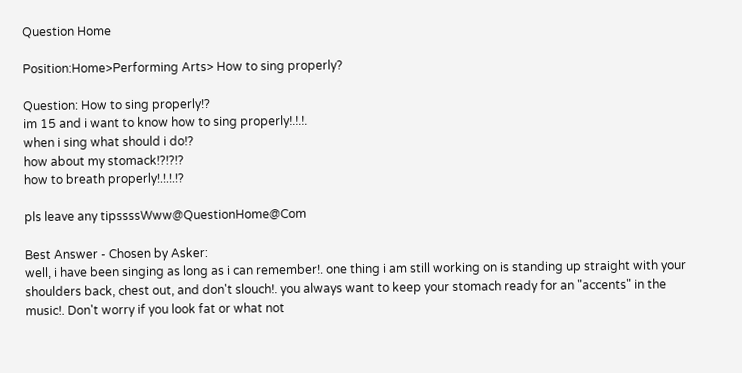Question Home

Position:Home>Performing Arts> How to sing properly?

Question: How to sing properly!?
im 15 and i want to know how to sing properly!.!.!.
when i sing what should i do!?
how about my stomack!?!?!?
how to breath properly!.!.!.!?

pls leave any tipssssWww@QuestionHome@Com

Best Answer - Chosen by Asker:
well, i have been singing as long as i can remember!. one thing i am still working on is standing up straight with your shoulders back, chest out, and don't slouch!. you always want to keep your stomach ready for an "accents" in the music!. Don't worry if you look fat or what not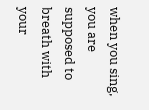when you sing, you are supposed to breath with your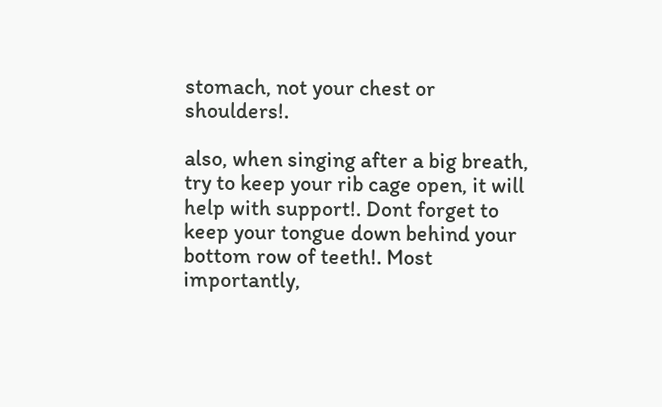stomach, not your chest or shoulders!.

also, when singing after a big breath, try to keep your rib cage open, it will help with support!. Dont forget to keep your tongue down behind your bottom row of teeth!. Most importantly,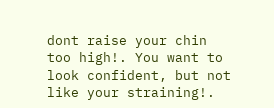dont raise your chin too high!. You want to look confident, but not like your straining!.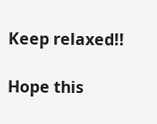Keep relaxed!!

Hope this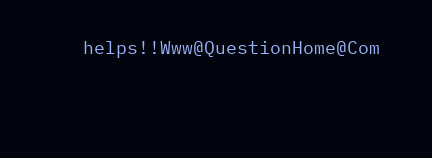helps!!Www@QuestionHome@Com